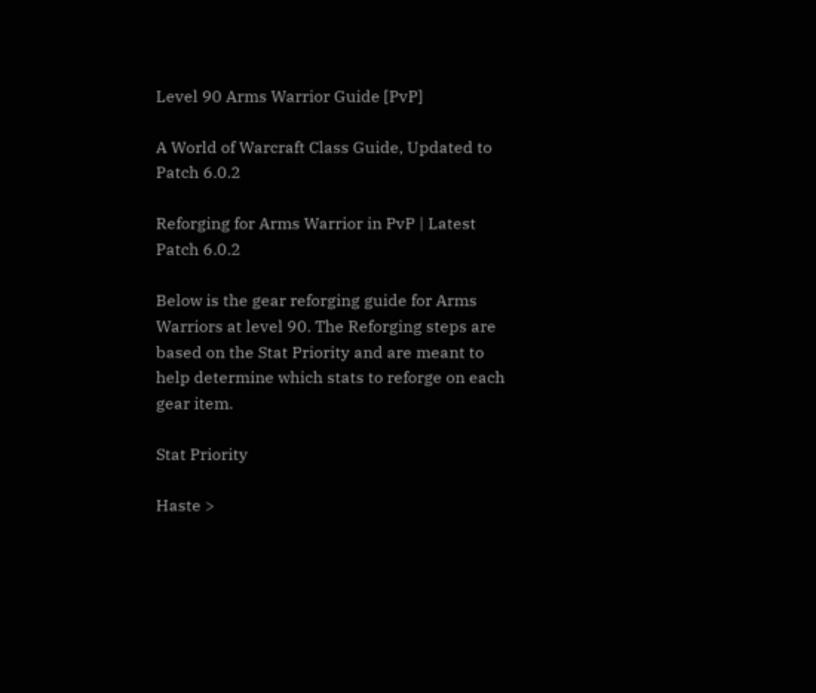Level 90 Arms Warrior Guide [PvP]

A World of Warcraft Class Guide, Updated to Patch 6.0.2

Reforging for Arms Warrior in PvP | Latest Patch 6.0.2

Below is the gear reforging guide for Arms Warriors at level 90. The Reforging steps are based on the Stat Priority and are meant to help determine which stats to reforge on each gear item.

Stat Priority

Haste >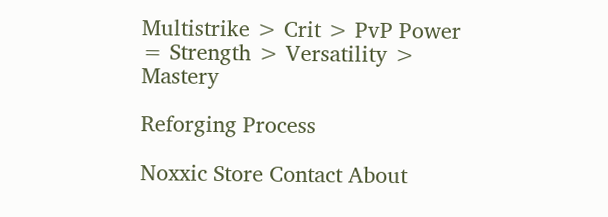Multistrike > Crit > PvP Power = Strength > Versatility > Mastery

Reforging Process

Noxxic Store Contact About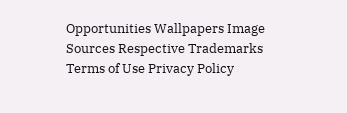Opportunities Wallpapers Image Sources Respective Trademarks Terms of Use Privacy Policy